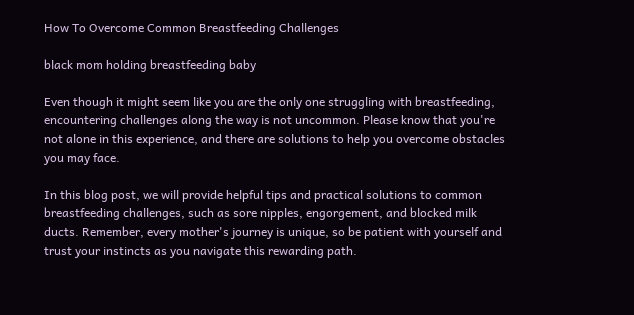How To Overcome Common Breastfeeding Challenges

black mom holding breastfeeding baby

Even though it might seem like you are the only one struggling with breastfeeding, encountering challenges along the way is not uncommon. Please know that you're not alone in this experience, and there are solutions to help you overcome obstacles you may face.

In this blog post, we will provide helpful tips and practical solutions to common breastfeeding challenges, such as sore nipples, engorgement, and blocked milk ducts. Remember, every mother's journey is unique, so be patient with yourself and trust your instincts as you navigate this rewarding path.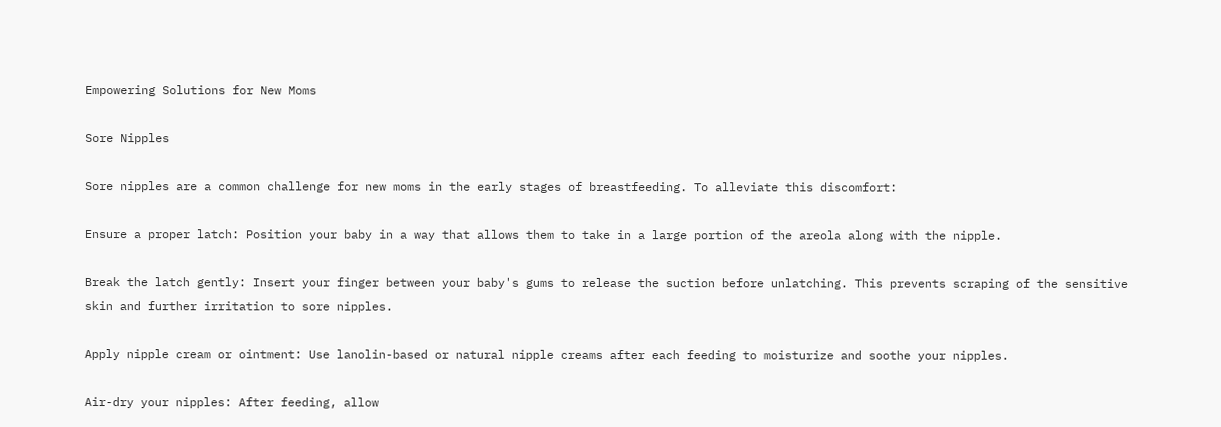Empowering Solutions for New Moms

Sore Nipples

Sore nipples are a common challenge for new moms in the early stages of breastfeeding. To alleviate this discomfort:

Ensure a proper latch: Position your baby in a way that allows them to take in a large portion of the areola along with the nipple.

Break the latch gently: Insert your finger between your baby's gums to release the suction before unlatching. This prevents scraping of the sensitive skin and further irritation to sore nipples.

Apply nipple cream or ointment: Use lanolin-based or natural nipple creams after each feeding to moisturize and soothe your nipples.

Air-dry your nipples: After feeding, allow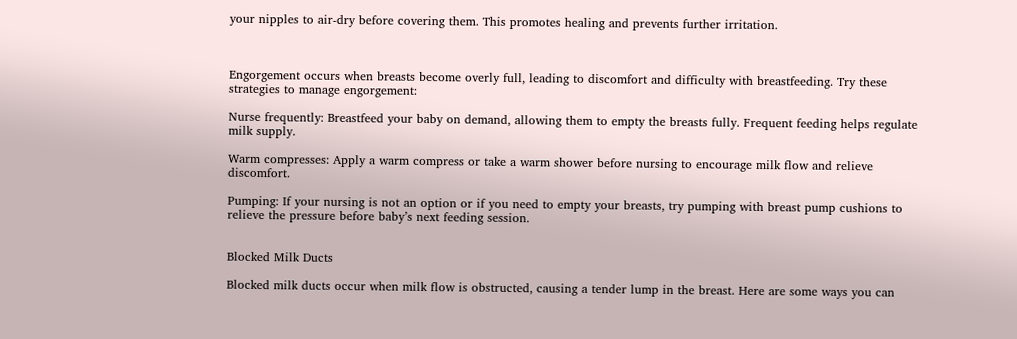your nipples to air-dry before covering them. This promotes healing and prevents further irritation.



Engorgement occurs when breasts become overly full, leading to discomfort and difficulty with breastfeeding. Try these strategies to manage engorgement:

Nurse frequently: Breastfeed your baby on demand, allowing them to empty the breasts fully. Frequent feeding helps regulate milk supply.

Warm compresses: Apply a warm compress or take a warm shower before nursing to encourage milk flow and relieve discomfort.

Pumping: If your nursing is not an option or if you need to empty your breasts, try pumping with breast pump cushions to relieve the pressure before baby’s next feeding session.


Blocked Milk Ducts

Blocked milk ducts occur when milk flow is obstructed, causing a tender lump in the breast. Here are some ways you can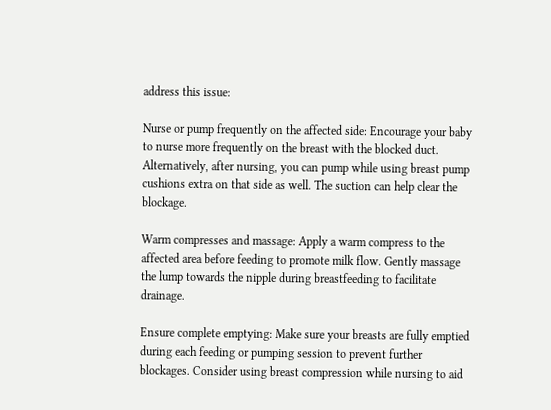address this issue:

Nurse or pump frequently on the affected side: Encourage your baby to nurse more frequently on the breast with the blocked duct. Alternatively, after nursing, you can pump while using breast pump cushions extra on that side as well. The suction can help clear the blockage.

Warm compresses and massage: Apply a warm compress to the affected area before feeding to promote milk flow. Gently massage the lump towards the nipple during breastfeeding to facilitate drainage.

Ensure complete emptying: Make sure your breasts are fully emptied during each feeding or pumping session to prevent further blockages. Consider using breast compression while nursing to aid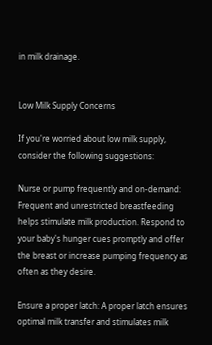in milk drainage.


Low Milk Supply Concerns

If you're worried about low milk supply, consider the following suggestions:

Nurse or pump frequently and on-demand: Frequent and unrestricted breastfeeding helps stimulate milk production. Respond to your baby's hunger cues promptly and offer the breast or increase pumping frequency as often as they desire.

Ensure a proper latch: A proper latch ensures optimal milk transfer and stimulates milk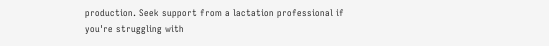production. Seek support from a lactation professional if you're struggling with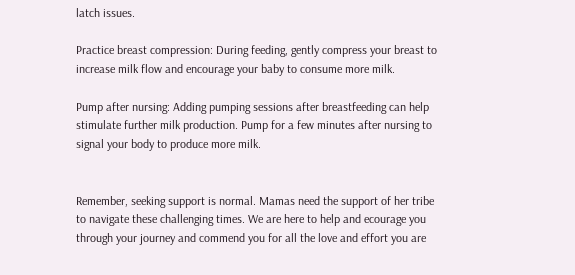latch issues.

Practice breast compression: During feeding, gently compress your breast to increase milk flow and encourage your baby to consume more milk.

Pump after nursing: Adding pumping sessions after breastfeeding can help stimulate further milk production. Pump for a few minutes after nursing to signal your body to produce more milk.


Remember, seeking support is normal. Mamas need the support of her tribe to navigate these challenging times. We are here to help and ecourage you through your journey and commend you for all the love and effort you are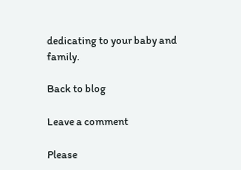dedicating to your baby and family.

Back to blog

Leave a comment

Please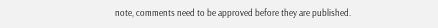note, comments need to be approved before they are published.